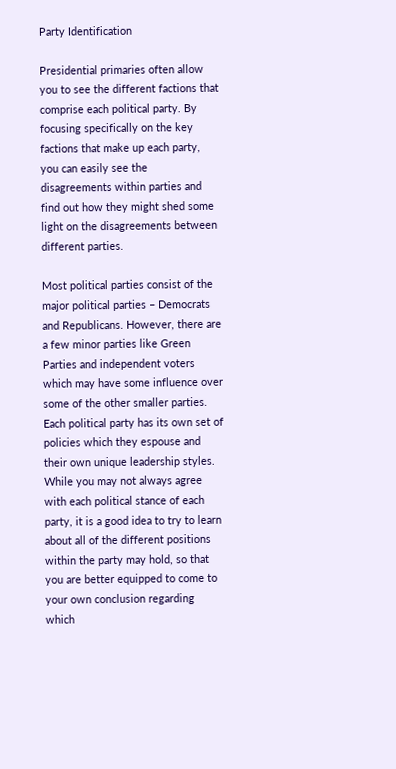Party Identification

Presidential primaries often allow you to see the different factions that comprise each political party. By focusing specifically on the key factions that make up each party, you can easily see the disagreements within parties and find out how they might shed some light on the disagreements between different parties.

Most political parties consist of the major political parties – Democrats and Republicans. However, there are a few minor parties like Green Parties and independent voters which may have some influence over some of the other smaller parties. Each political party has its own set of policies which they espouse and their own unique leadership styles. While you may not always agree with each political stance of each party, it is a good idea to try to learn about all of the different positions within the party may hold, so that you are better equipped to come to your own conclusion regarding which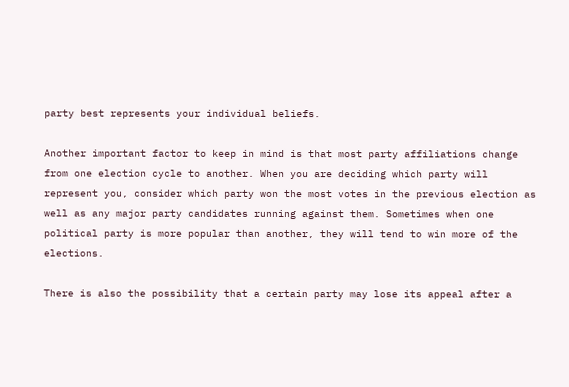party best represents your individual beliefs.

Another important factor to keep in mind is that most party affiliations change from one election cycle to another. When you are deciding which party will represent you, consider which party won the most votes in the previous election as well as any major party candidates running against them. Sometimes when one political party is more popular than another, they will tend to win more of the elections.

There is also the possibility that a certain party may lose its appeal after a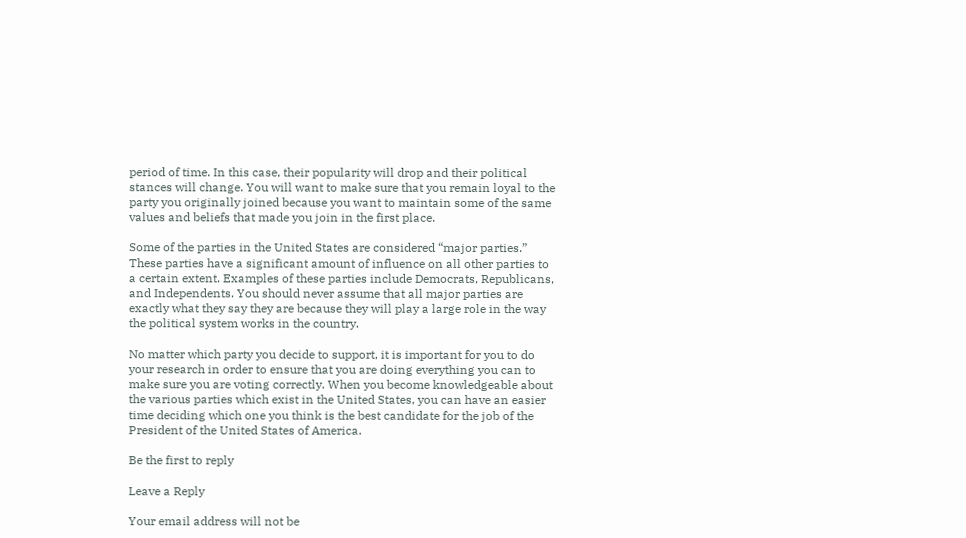period of time. In this case, their popularity will drop and their political stances will change. You will want to make sure that you remain loyal to the party you originally joined because you want to maintain some of the same values and beliefs that made you join in the first place.

Some of the parties in the United States are considered “major parties.” These parties have a significant amount of influence on all other parties to a certain extent. Examples of these parties include Democrats, Republicans, and Independents. You should never assume that all major parties are exactly what they say they are because they will play a large role in the way the political system works in the country.

No matter which party you decide to support, it is important for you to do your research in order to ensure that you are doing everything you can to make sure you are voting correctly. When you become knowledgeable about the various parties which exist in the United States, you can have an easier time deciding which one you think is the best candidate for the job of the President of the United States of America.

Be the first to reply

Leave a Reply

Your email address will not be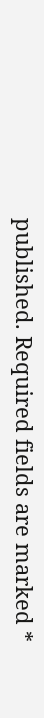published. Required fields are marked *